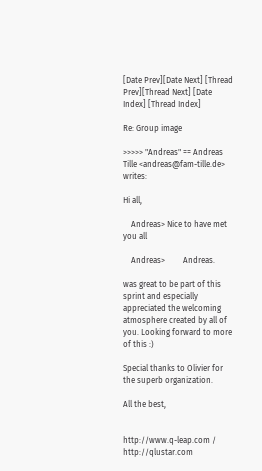[Date Prev][Date Next] [Thread Prev][Thread Next] [Date Index] [Thread Index]

Re: Group image

>>>>> "Andreas" == Andreas Tille <andreas@fam-tille.de> writes:

Hi all,

    Andreas> Nice to have met you all

    Andreas>         Andreas.

was great to be part of this sprint and especially appreciated the welcoming
atmosphere created by all of you. Looking forward to more of this :)

Special thanks to Olivier for the superb organization.

All the best,


http://www.q-leap.com / http://qlustar.com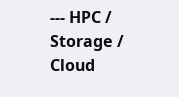--- HPC / Storage / Cloud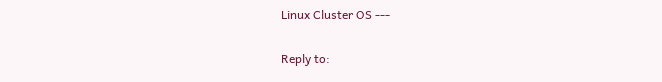Linux Cluster OS ---

Reply to: